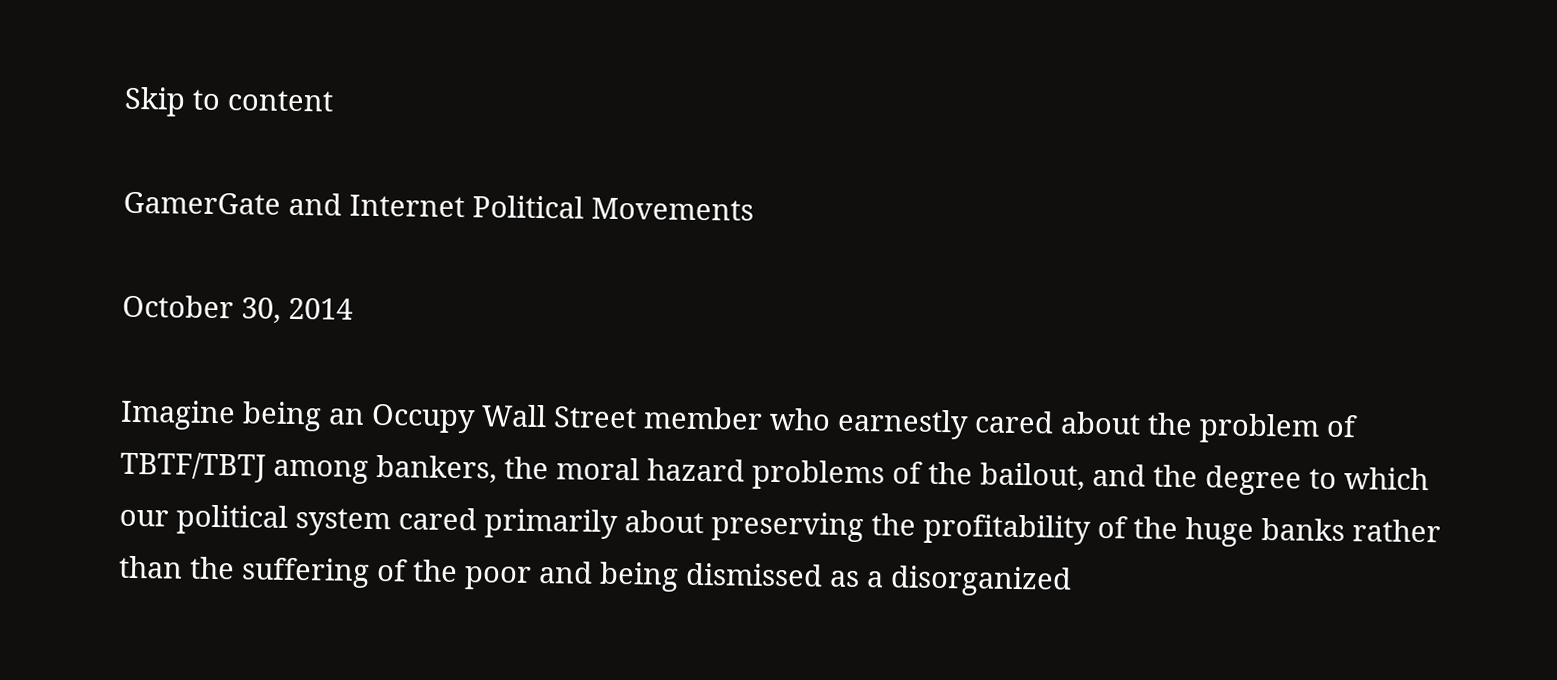Skip to content

GamerGate and Internet Political Movements

October 30, 2014

Imagine being an Occupy Wall Street member who earnestly cared about the problem of TBTF/TBTJ among bankers, the moral hazard problems of the bailout, and the degree to which our political system cared primarily about preserving the profitability of the huge banks rather than the suffering of the poor and being dismissed as a disorganized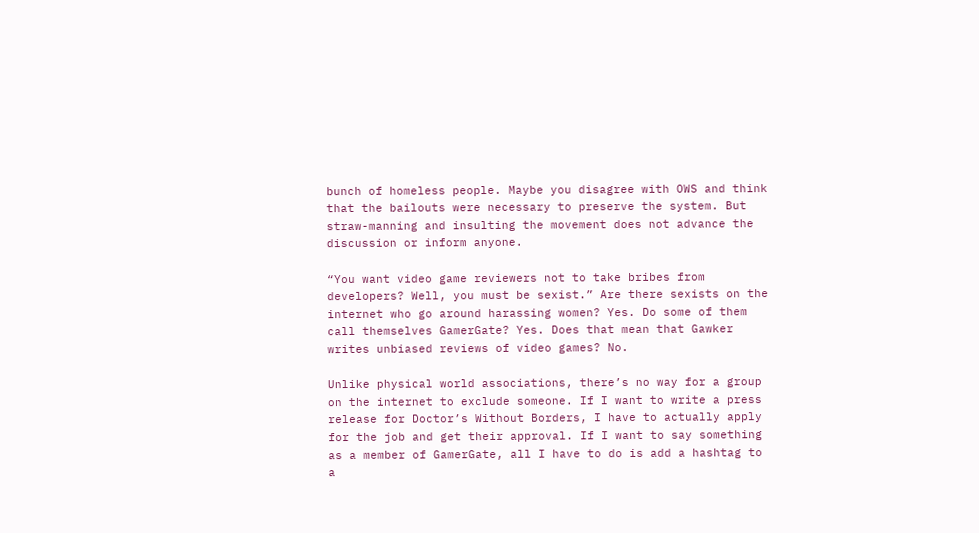bunch of homeless people. Maybe you disagree with OWS and think that the bailouts were necessary to preserve the system. But straw-manning and insulting the movement does not advance the discussion or inform anyone.

“You want video game reviewers not to take bribes from developers? Well, you must be sexist.” Are there sexists on the internet who go around harassing women? Yes. Do some of them call themselves GamerGate? Yes. Does that mean that Gawker writes unbiased reviews of video games? No.

Unlike physical world associations, there’s no way for a group on the internet to exclude someone. If I want to write a press release for Doctor’s Without Borders, I have to actually apply for the job and get their approval. If I want to say something as a member of GamerGate, all I have to do is add a hashtag to a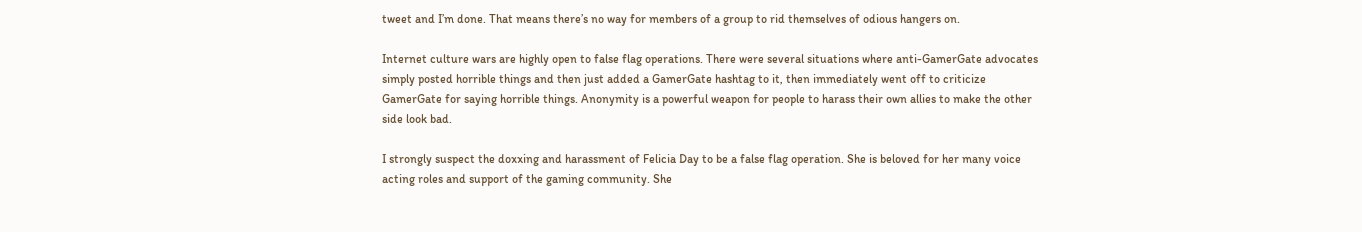tweet and I’m done. That means there’s no way for members of a group to rid themselves of odious hangers on.

Internet culture wars are highly open to false flag operations. There were several situations where anti-GamerGate advocates simply posted horrible things and then just added a GamerGate hashtag to it, then immediately went off to criticize GamerGate for saying horrible things. Anonymity is a powerful weapon for people to harass their own allies to make the other side look bad.

I strongly suspect the doxxing and harassment of Felicia Day to be a false flag operation. She is beloved for her many voice acting roles and support of the gaming community. She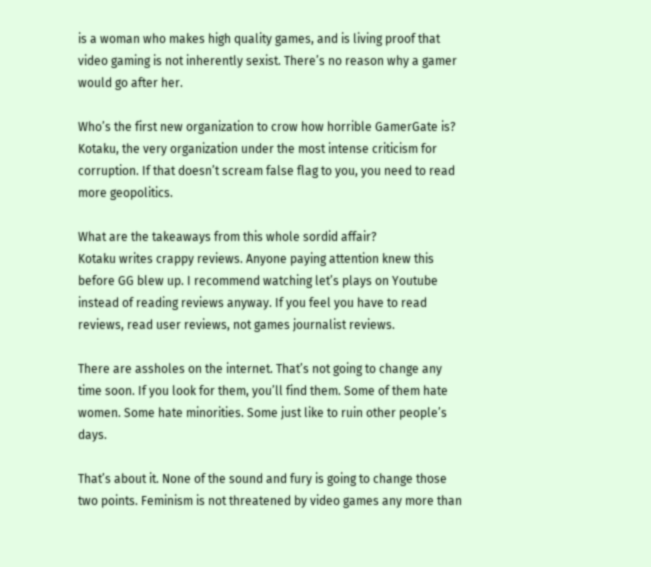is a woman who makes high quality games, and is living proof that video gaming is not inherently sexist. There’s no reason why a gamer would go after her.

Who’s the first new organization to crow how horrible GamerGate is? Kotaku, the very organization under the most intense criticism for corruption. If that doesn’t scream false flag to you, you need to read more geopolitics.

What are the takeaways from this whole sordid affair?
Kotaku writes crappy reviews. Anyone paying attention knew this before GG blew up. I recommend watching let’s plays on Youtube instead of reading reviews anyway. If you feel you have to read reviews, read user reviews, not games journalist reviews.

There are assholes on the internet. That’s not going to change any time soon. If you look for them, you’ll find them. Some of them hate women. Some hate minorities. Some just like to ruin other people’s days.

That’s about it. None of the sound and fury is going to change those two points. Feminism is not threatened by video games any more than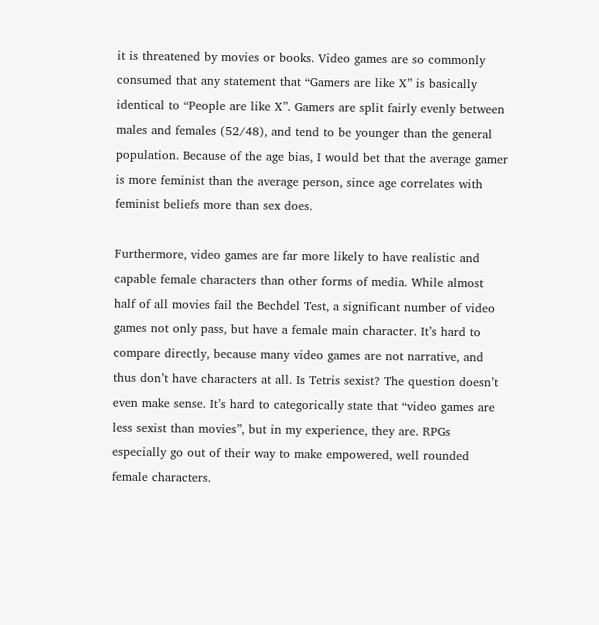it is threatened by movies or books. Video games are so commonly consumed that any statement that “Gamers are like X” is basically identical to “People are like X”. Gamers are split fairly evenly between males and females (52/48), and tend to be younger than the general population. Because of the age bias, I would bet that the average gamer is more feminist than the average person, since age correlates with feminist beliefs more than sex does.

Furthermore, video games are far more likely to have realistic and capable female characters than other forms of media. While almost half of all movies fail the Bechdel Test, a significant number of video games not only pass, but have a female main character. It’s hard to compare directly, because many video games are not narrative, and thus don’t have characters at all. Is Tetris sexist? The question doesn’t even make sense. It’s hard to categorically state that “video games are less sexist than movies”, but in my experience, they are. RPGs especially go out of their way to make empowered, well rounded female characters.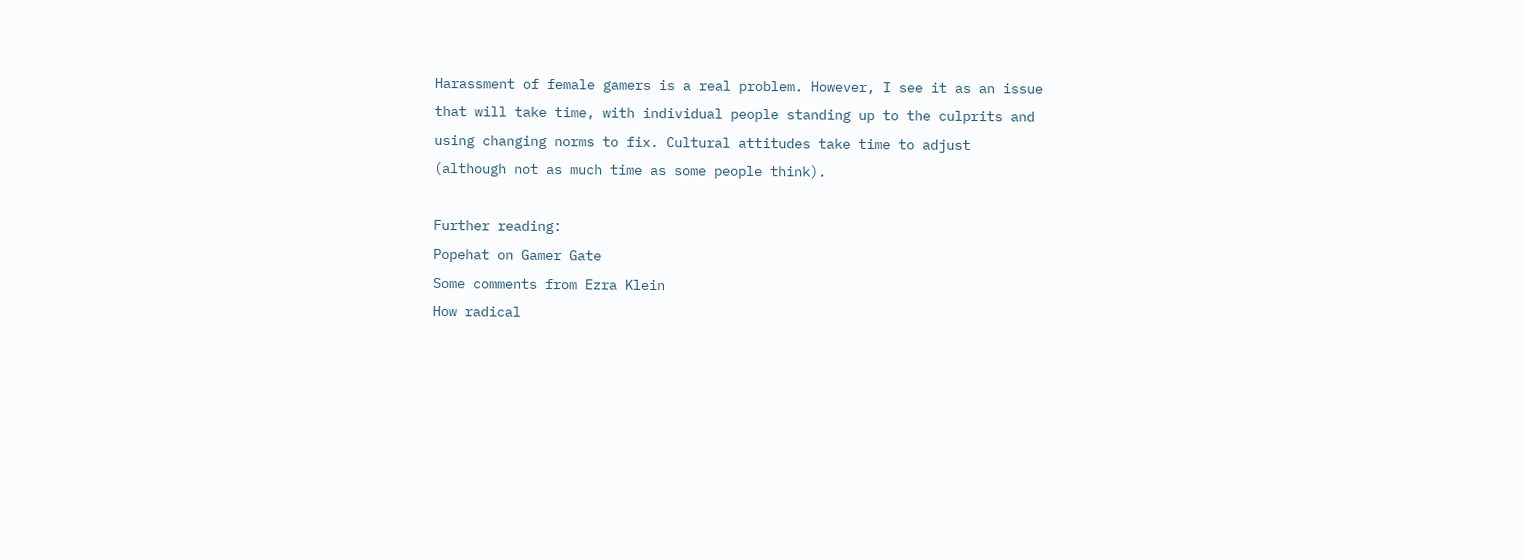Harassment of female gamers is a real problem. However, I see it as an issue that will take time, with individual people standing up to the culprits and using changing norms to fix. Cultural attitudes take time to adjust (although not as much time as some people think).

Further reading:
Popehat on Gamer Gate
Some comments from Ezra Klein
How radical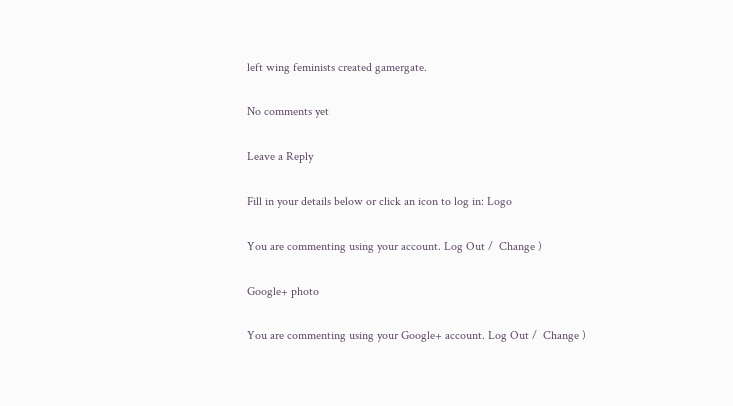left wing feminists created gamergate.

No comments yet

Leave a Reply

Fill in your details below or click an icon to log in: Logo

You are commenting using your account. Log Out /  Change )

Google+ photo

You are commenting using your Google+ account. Log Out /  Change )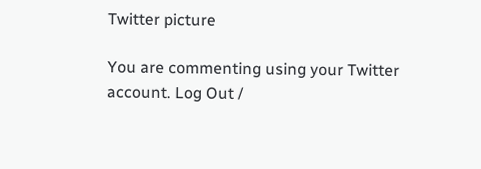Twitter picture

You are commenting using your Twitter account. Log Out /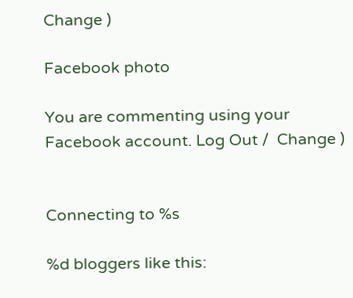Change )

Facebook photo

You are commenting using your Facebook account. Log Out /  Change )


Connecting to %s

%d bloggers like this: